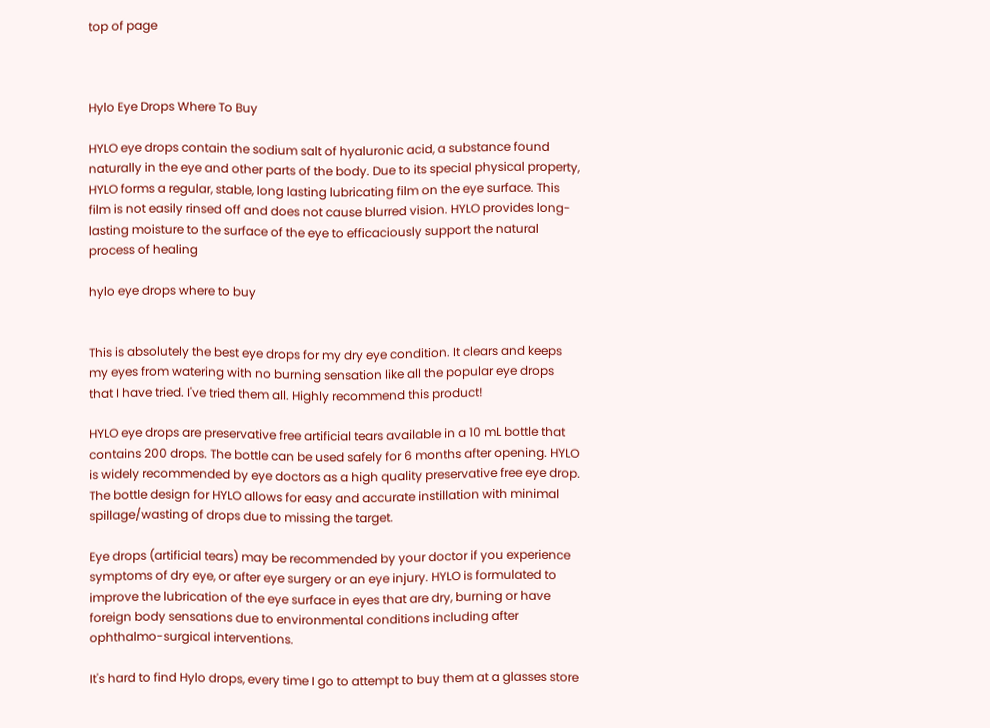top of page



Hylo Eye Drops Where To Buy

HYLO eye drops contain the sodium salt of hyaluronic acid, a substance found naturally in the eye and other parts of the body. Due to its special physical property, HYLO forms a regular, stable, long lasting lubricating film on the eye surface. This film is not easily rinsed off and does not cause blurred vision. HYLO provides long-lasting moisture to the surface of the eye to efficaciously support the natural process of healing

hylo eye drops where to buy


This is absolutely the best eye drops for my dry eye condition. It clears and keeps my eyes from watering with no burning sensation like all the popular eye drops that I have tried. I've tried them all. Highly recommend this product!

HYLO eye drops are preservative free artificial tears available in a 10 mL bottle that contains 200 drops. The bottle can be used safely for 6 months after opening. HYLO is widely recommended by eye doctors as a high quality preservative free eye drop. The bottle design for HYLO allows for easy and accurate instillation with minimal spillage/wasting of drops due to missing the target.

Eye drops (artificial tears) may be recommended by your doctor if you experience symptoms of dry eye, or after eye surgery or an eye injury. HYLO is formulated to improve the lubrication of the eye surface in eyes that are dry, burning or have foreign body sensations due to environmental conditions including after ophthalmo-surgical interventions.

It's hard to find Hylo drops, every time I go to attempt to buy them at a glasses store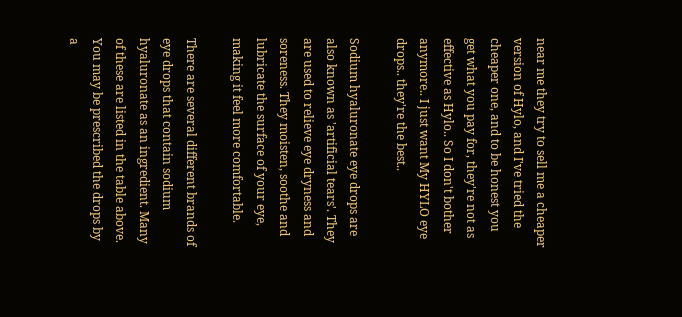near me they try to sell me a cheaper version of Hylo, and I've tried the cheaper one, and to be honest you get what you pay for, they're not as effective as Hylo.. So I don't bother anymore.. I just want My HYLO eye drops.. they're the best..

Sodium hyaluronate eye drops are also known as 'artificial tears'. They are used to relieve eye dryness and soreness. They moisten, soothe and lubricate the surface of your eye, making it feel more comfortable.

There are several different brands of eye drops that contain sodium hyaluronate as an ingredient. Many of these are listed in the table above. You may be prescribed the drops by a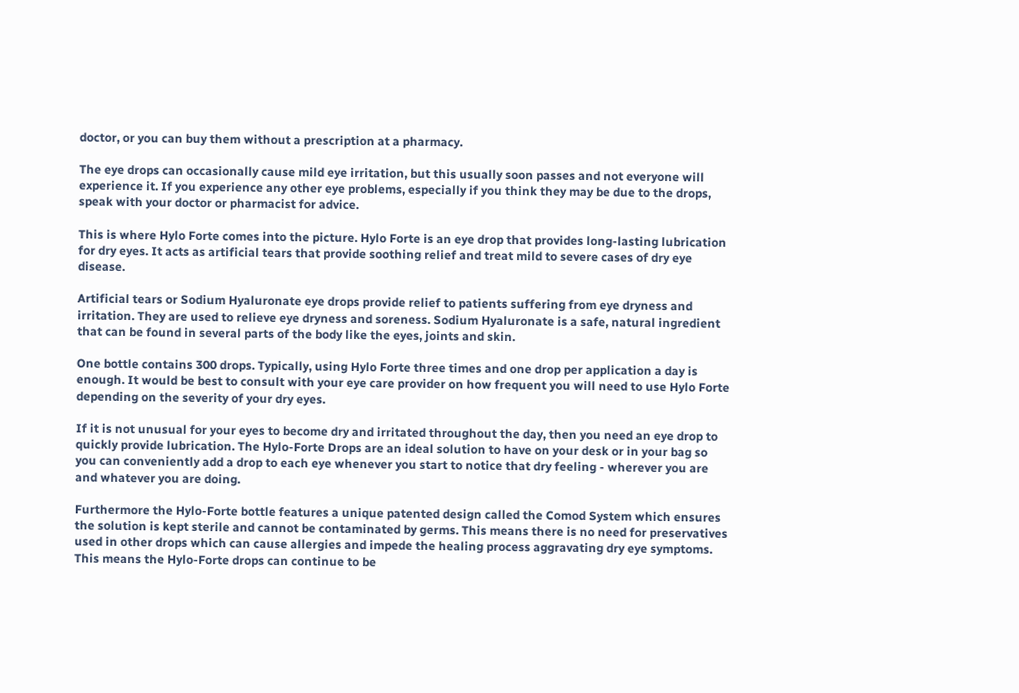doctor, or you can buy them without a prescription at a pharmacy.

The eye drops can occasionally cause mild eye irritation, but this usually soon passes and not everyone will experience it. If you experience any other eye problems, especially if you think they may be due to the drops, speak with your doctor or pharmacist for advice.

This is where Hylo Forte comes into the picture. Hylo Forte is an eye drop that provides long-lasting lubrication for dry eyes. It acts as artificial tears that provide soothing relief and treat mild to severe cases of dry eye disease.

Artificial tears or Sodium Hyaluronate eye drops provide relief to patients suffering from eye dryness and irritation. They are used to relieve eye dryness and soreness. Sodium Hyaluronate is a safe, natural ingredient that can be found in several parts of the body like the eyes, joints and skin.

One bottle contains 300 drops. Typically, using Hylo Forte three times and one drop per application a day is enough. It would be best to consult with your eye care provider on how frequent you will need to use Hylo Forte depending on the severity of your dry eyes.

If it is not unusual for your eyes to become dry and irritated throughout the day, then you need an eye drop to quickly provide lubrication. The Hylo-Forte Drops are an ideal solution to have on your desk or in your bag so you can conveniently add a drop to each eye whenever you start to notice that dry feeling - wherever you are and whatever you are doing.

Furthermore the Hylo-Forte bottle features a unique patented design called the Comod System which ensures the solution is kept sterile and cannot be contaminated by germs. This means there is no need for preservatives used in other drops which can cause allergies and impede the healing process aggravating dry eye symptoms. This means the Hylo-Forte drops can continue to be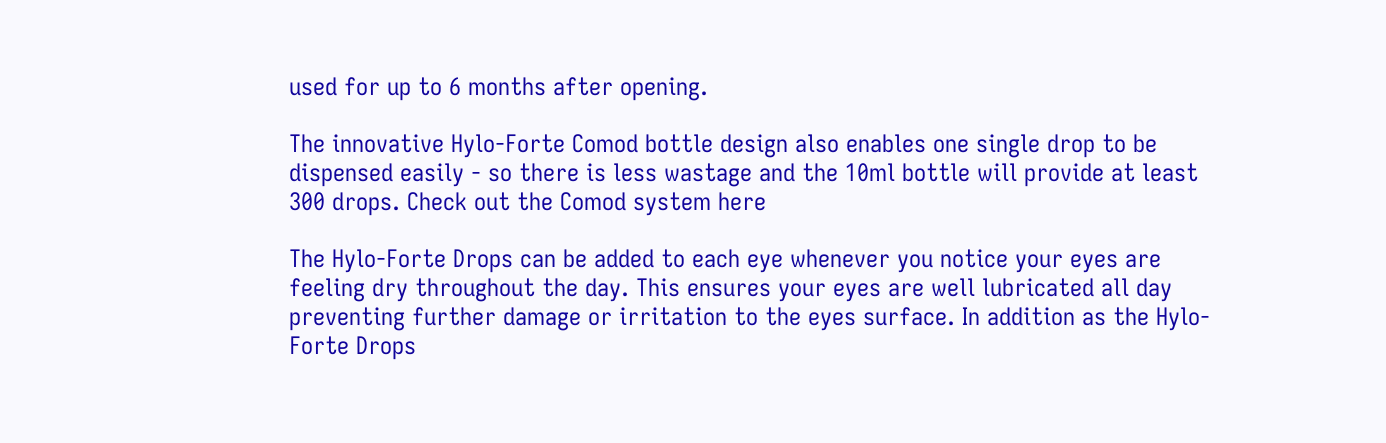used for up to 6 months after opening.

The innovative Hylo-Forte Comod bottle design also enables one single drop to be dispensed easily - so there is less wastage and the 10ml bottle will provide at least 300 drops. Check out the Comod system here

The Hylo-Forte Drops can be added to each eye whenever you notice your eyes are feeling dry throughout the day. This ensures your eyes are well lubricated all day preventing further damage or irritation to the eyes surface. In addition as the Hylo-Forte Drops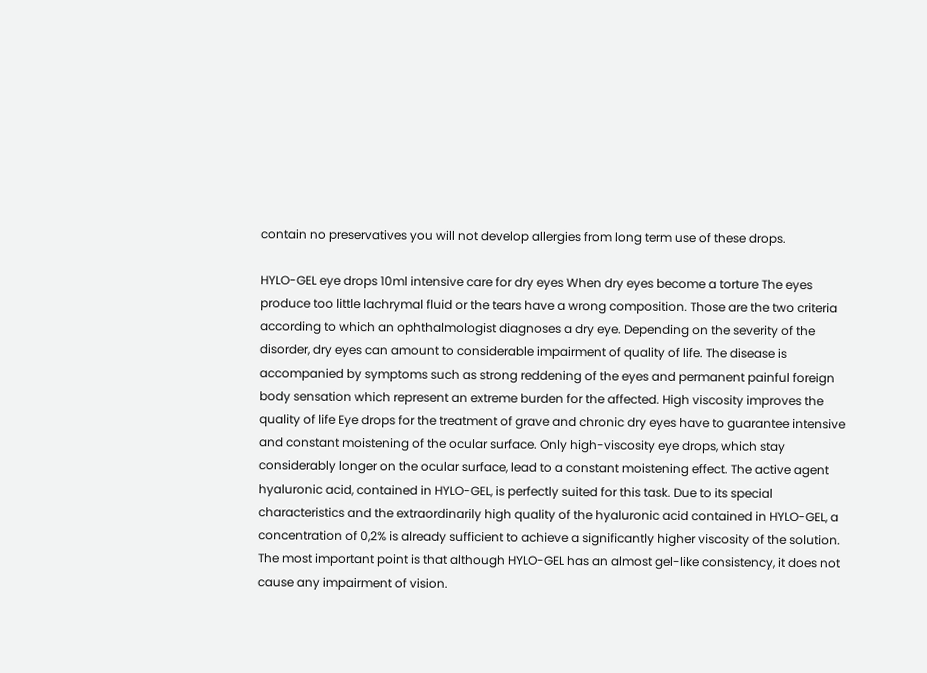contain no preservatives you will not develop allergies from long term use of these drops.

HYLO-GEL eye drops 10ml intensive care for dry eyes When dry eyes become a torture The eyes produce too little lachrymal fluid or the tears have a wrong composition. Those are the two criteria according to which an ophthalmologist diagnoses a dry eye. Depending on the severity of the disorder, dry eyes can amount to considerable impairment of quality of life. The disease is accompanied by symptoms such as strong reddening of the eyes and permanent painful foreign body sensation which represent an extreme burden for the affected. High viscosity improves the quality of life Eye drops for the treatment of grave and chronic dry eyes have to guarantee intensive and constant moistening of the ocular surface. Only high-viscosity eye drops, which stay considerably longer on the ocular surface, lead to a constant moistening effect. The active agent hyaluronic acid, contained in HYLO-GEL, is perfectly suited for this task. Due to its special characteristics and the extraordinarily high quality of the hyaluronic acid contained in HYLO-GEL, a concentration of 0,2% is already sufficient to achieve a significantly higher viscosity of the solution. The most important point is that although HYLO-GEL has an almost gel-like consistency, it does not cause any impairment of vision.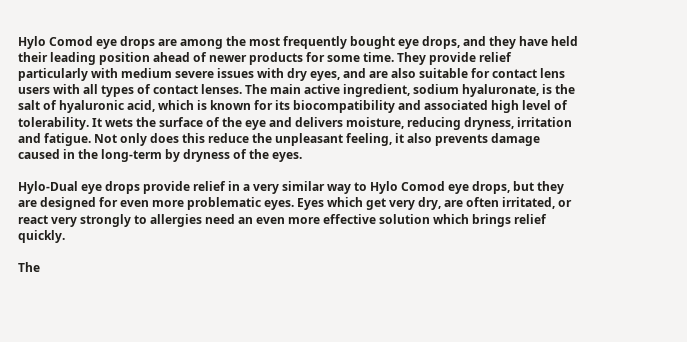Hylo Comod eye drops are among the most frequently bought eye drops, and they have held their leading position ahead of newer products for some time. They provide relief particularly with medium severe issues with dry eyes, and are also suitable for contact lens users with all types of contact lenses. The main active ingredient, sodium hyaluronate, is the salt of hyaluronic acid, which is known for its biocompatibility and associated high level of tolerability. It wets the surface of the eye and delivers moisture, reducing dryness, irritation and fatigue. Not only does this reduce the unpleasant feeling, it also prevents damage caused in the long-term by dryness of the eyes.

Hylo-Dual eye drops provide relief in a very similar way to Hylo Comod eye drops, but they are designed for even more problematic eyes. Eyes which get very dry, are often irritated, or react very strongly to allergies need an even more effective solution which brings relief quickly.

The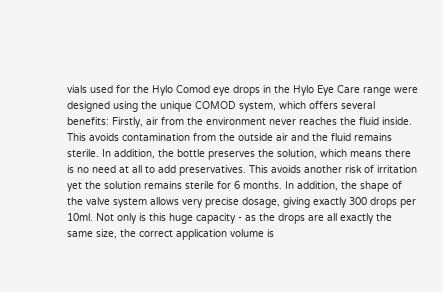vials used for the Hylo Comod eye drops in the Hylo Eye Care range were designed using the unique COMOD system, which offers several benefits: Firstly, air from the environment never reaches the fluid inside. This avoids contamination from the outside air and the fluid remains sterile. In addition, the bottle preserves the solution, which means there is no need at all to add preservatives. This avoids another risk of irritation yet the solution remains sterile for 6 months. In addition, the shape of the valve system allows very precise dosage, giving exactly 300 drops per 10ml. Not only is this huge capacity - as the drops are all exactly the same size, the correct application volume is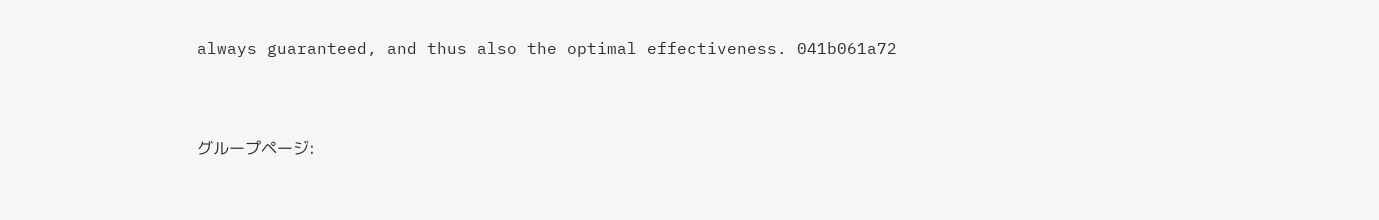always guaranteed, and thus also the optimal effectiveness. 041b061a72


グループページ: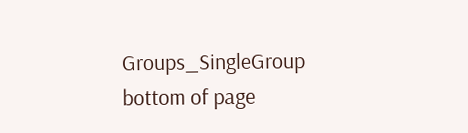Groups_SingleGroup
bottom of page